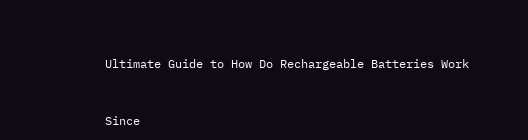Ultimate Guide to How Do Rechargeable Batteries Work


Since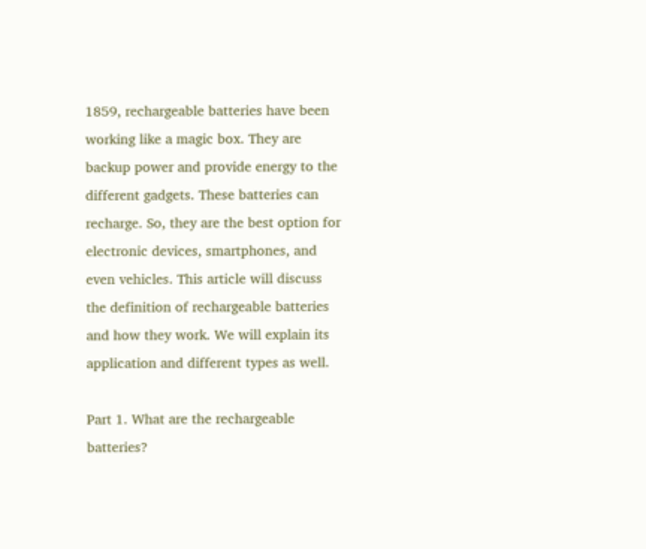1859, rechargeable batteries have been working like a magic box. They are backup power and provide energy to the different gadgets. These batteries can recharge. So, they are the best option for electronic devices, smartphones, and even vehicles. This article will discuss the definition of rechargeable batteries and how they work. We will explain its application and different types as well.

Part 1. What are the rechargeable batteries?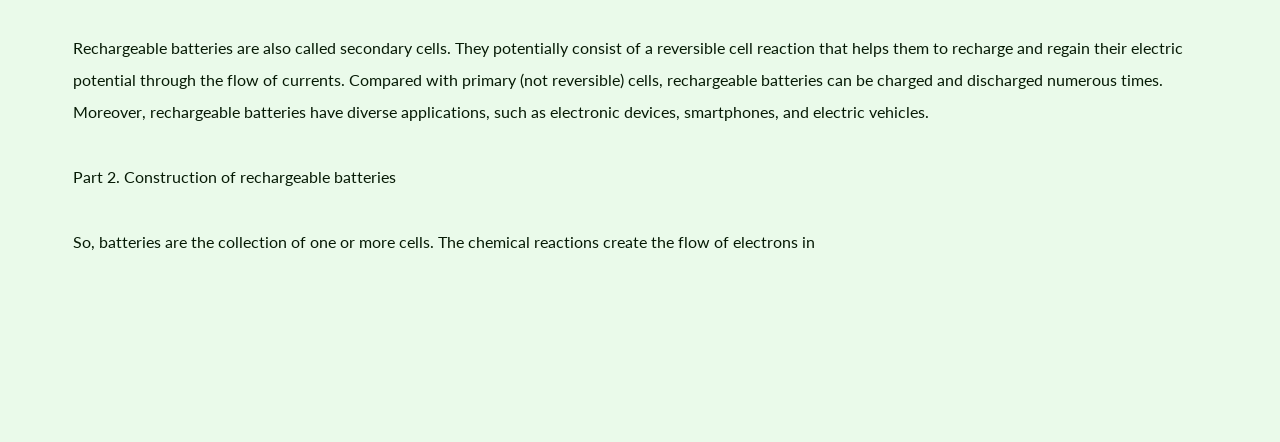Rechargeable batteries are also called secondary cells. They potentially consist of a reversible cell reaction that helps them to recharge and regain their electric potential through the flow of currents. Compared with primary (not reversible) cells, rechargeable batteries can be charged and discharged numerous times. Moreover, rechargeable batteries have diverse applications, such as electronic devices, smartphones, and electric vehicles.

Part 2. Construction of rechargeable batteries

So, batteries are the collection of one or more cells. The chemical reactions create the flow of electrons in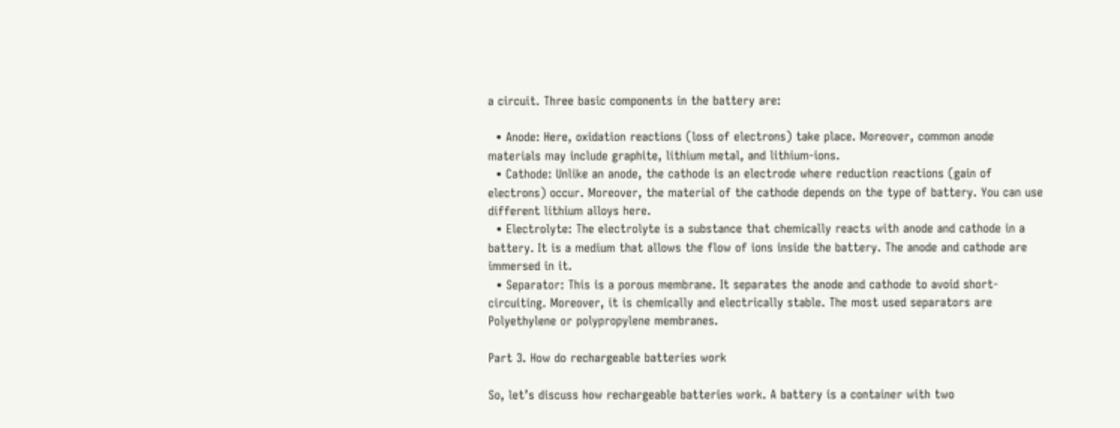a circuit. Three basic components in the battery are:

  • Anode: Here, oxidation reactions (loss of electrons) take place. Moreover, common anode materials may include graphite, lithium metal, and lithium-ions.
  • Cathode: Unlike an anode, the cathode is an electrode where reduction reactions (gain of electrons) occur. Moreover, the material of the cathode depends on the type of battery. You can use different lithium alloys here.
  • Electrolyte: The electrolyte is a substance that chemically reacts with anode and cathode in a battery. It is a medium that allows the flow of ions inside the battery. The anode and cathode are immersed in it.
  • Separator: This is a porous membrane. It separates the anode and cathode to avoid short-circuiting. Moreover, it is chemically and electrically stable. The most used separators are Polyethylene or polypropylene membranes.

Part 3. How do rechargeable batteries work

So, let’s discuss how rechargeable batteries work. A battery is a container with two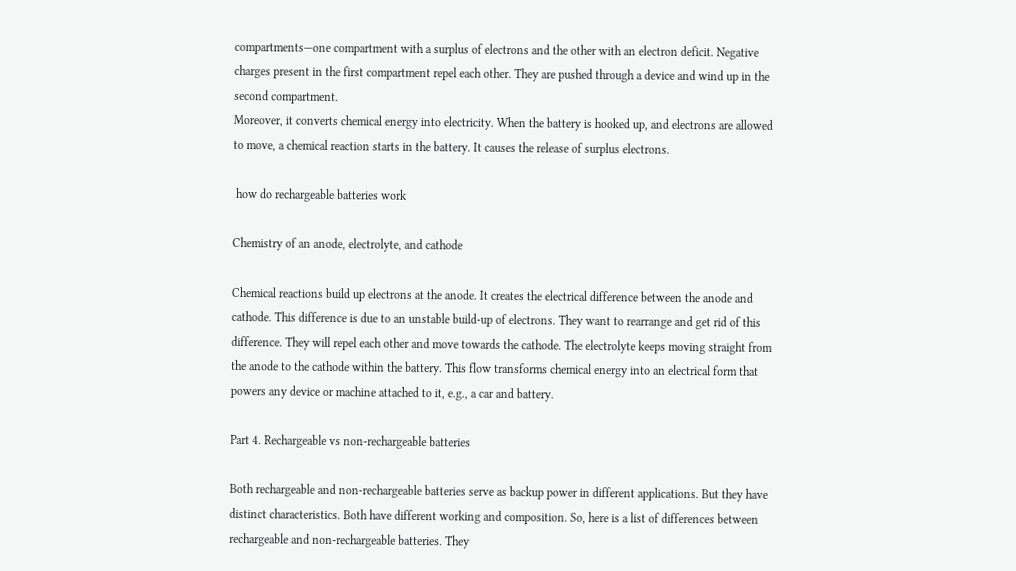compartments—one compartment with a surplus of electrons and the other with an electron deficit. Negative charges present in the first compartment repel each other. They are pushed through a device and wind up in the second compartment.
Moreover, it converts chemical energy into electricity. When the battery is hooked up, and electrons are allowed to move, a chemical reaction starts in the battery. It causes the release of surplus electrons.

 how do rechargeable batteries work

Chemistry of an anode, electrolyte, and cathode

Chemical reactions build up electrons at the anode. It creates the electrical difference between the anode and cathode. This difference is due to an unstable build-up of electrons. They want to rearrange and get rid of this difference. They will repel each other and move towards the cathode. The electrolyte keeps moving straight from the anode to the cathode within the battery. This flow transforms chemical energy into an electrical form that powers any device or machine attached to it, e.g., a car and battery.

Part 4. Rechargeable vs non-rechargeable batteries

Both rechargeable and non-rechargeable batteries serve as backup power in different applications. But they have distinct characteristics. Both have different working and composition. So, here is a list of differences between rechargeable and non-rechargeable batteries. They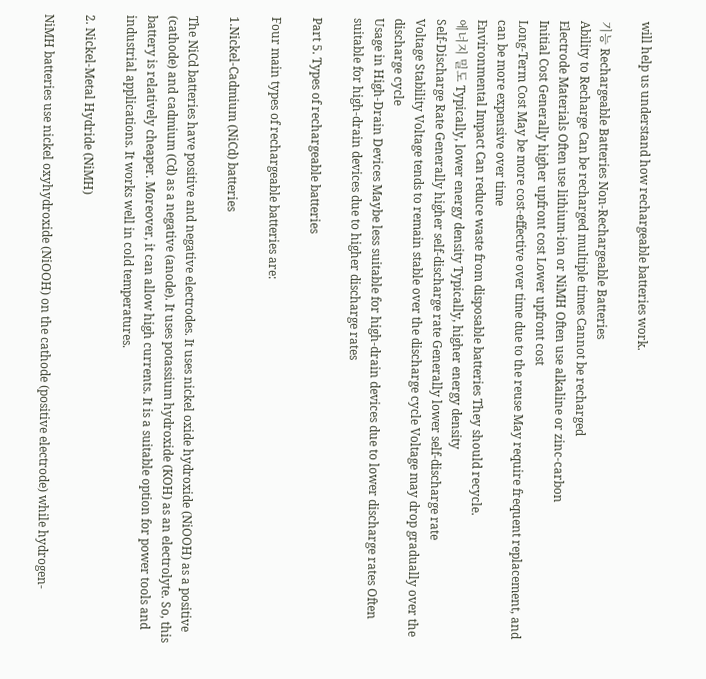will help us understand how rechargeable batteries work.

기능 Rechargeable Batteries Non-Rechargeable Batteries
Ability to Recharge Can be recharged multiple times Cannot be recharged
Electrode Materials Often use lithium-ion or NiMH Often use alkaline or zinc-carbon
Initial Cost Generally higher upfront cost Lower upfront cost
Long-Term Cost May be more cost-effective over time due to the reuse May require frequent replacement, and can be more expensive over time
Environmental Impact Can reduce waste from disposable batteries They should recycle.
에너지 밀도 Typically, lower energy density Typically, higher energy density
Self-Discharge Rate Generally higher self-discharge rate Generally lower self-discharge rate
Voltage Stability Voltage tends to remain stable over the discharge cycle Voltage may drop gradually over the discharge cycle
Usage in High-Drain Devices Maybe less suitable for high-drain devices due to lower discharge rates Often suitable for high-drain devices due to higher discharge rates

Part 5. Types of rechargeable batteries

Four main types of rechargeable batteries are:

1.Nickel-Cadmium (NiCd) batteries

The NiCd batteries have positive and negative electrodes. It uses nickel oxide hydroxide (NiOOH) as a positive (cathode) and cadmium (Cd) as a negative (anode). It uses potassium hydroxide (KOH) as an electrolyte. So, this battery is relatively cheaper. Moreover, it can allow high currents. It is a suitable option for power tools and industrial applications. It works well in cold temperatures.

2. Nickel-Metal Hydride (NiMH)

NiMH batteries use nickel oxyhydroxide (NiOOH) on the cathode (positive electrode) while hydrogen-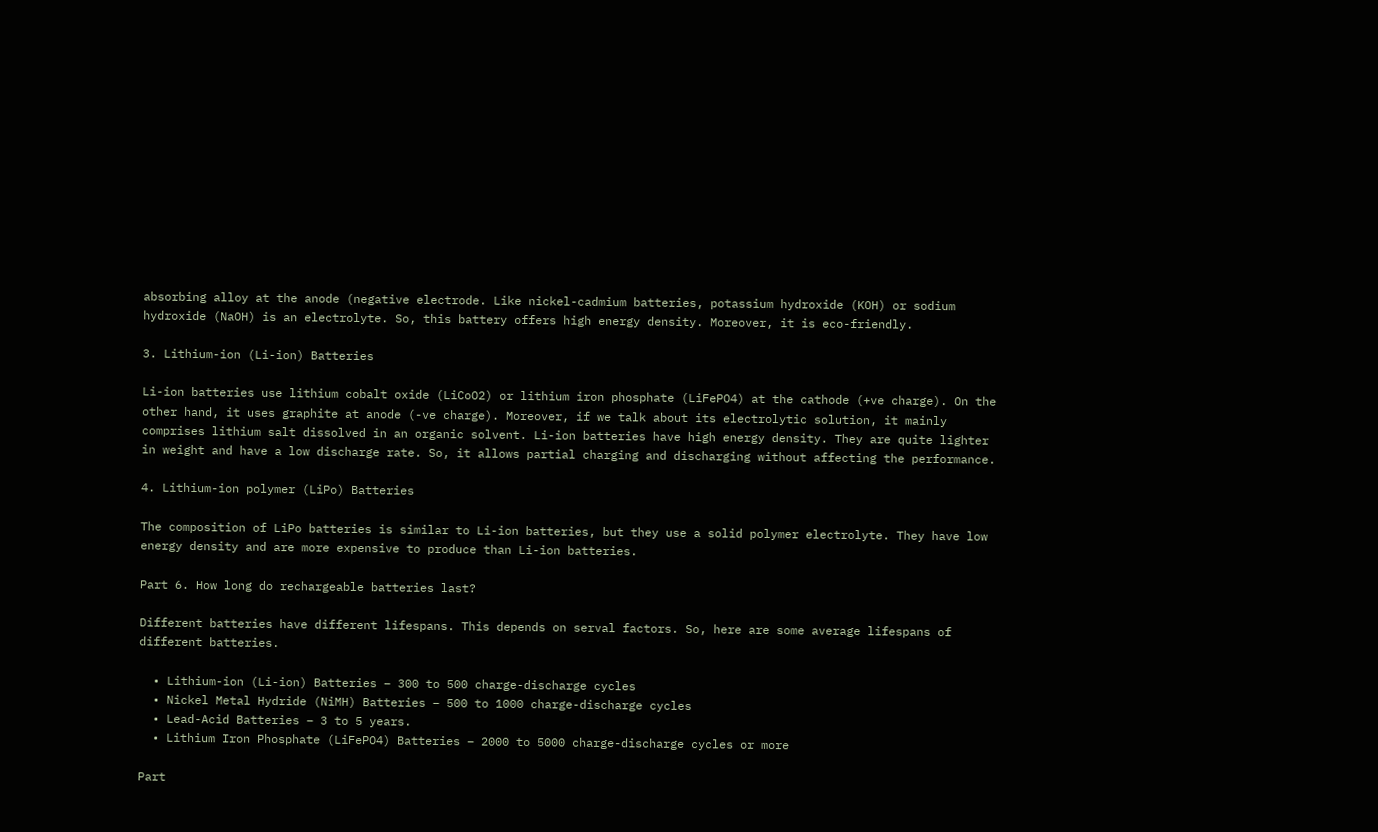absorbing alloy at the anode (negative electrode. Like nickel-cadmium batteries, potassium hydroxide (KOH) or sodium hydroxide (NaOH) is an electrolyte. So, this battery offers high energy density. Moreover, it is eco-friendly.

3. Lithium-ion (Li-ion) Batteries

Li-ion batteries use lithium cobalt oxide (LiCoO2) or lithium iron phosphate (LiFePO4) at the cathode (+ve charge). On the other hand, it uses graphite at anode (-ve charge). Moreover, if we talk about its electrolytic solution, it mainly comprises lithium salt dissolved in an organic solvent. Li-ion batteries have high energy density. They are quite lighter in weight and have a low discharge rate. So, it allows partial charging and discharging without affecting the performance.

4. Lithium-ion polymer (LiPo) Batteries

The composition of LiPo batteries is similar to Li-ion batteries, but they use a solid polymer electrolyte. They have low energy density and are more expensive to produce than Li-ion batteries.

Part 6. How long do rechargeable batteries last?

Different batteries have different lifespans. This depends on serval factors. So, here are some average lifespans of different batteries.

  • Lithium-ion (Li-ion) Batteries – 300 to 500 charge-discharge cycles
  • Nickel Metal Hydride (NiMH) Batteries – 500 to 1000 charge-discharge cycles
  • Lead-Acid Batteries – 3 to 5 years.
  • Lithium Iron Phosphate (LiFePO4) Batteries – 2000 to 5000 charge-discharge cycles or more

Part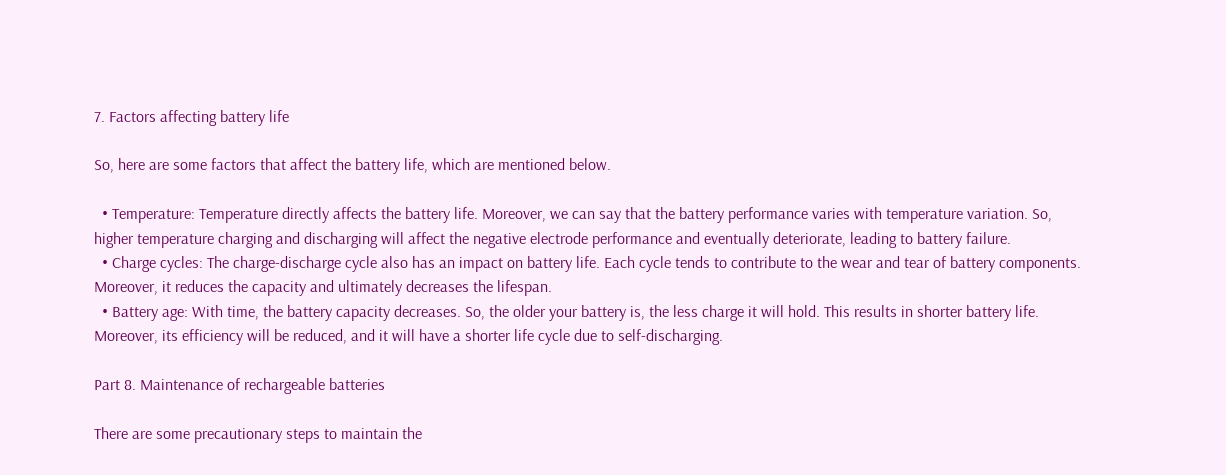7. Factors affecting battery life

So, here are some factors that affect the battery life, which are mentioned below.

  • Temperature: Temperature directly affects the battery life. Moreover, we can say that the battery performance varies with temperature variation. So, higher temperature charging and discharging will affect the negative electrode performance and eventually deteriorate, leading to battery failure.
  • Charge cycles: The charge-discharge cycle also has an impact on battery life. Each cycle tends to contribute to the wear and tear of battery components. Moreover, it reduces the capacity and ultimately decreases the lifespan.
  • Battery age: With time, the battery capacity decreases. So, the older your battery is, the less charge it will hold. This results in shorter battery life. Moreover, its efficiency will be reduced, and it will have a shorter life cycle due to self-discharging.

Part 8. Maintenance of rechargeable batteries

There are some precautionary steps to maintain the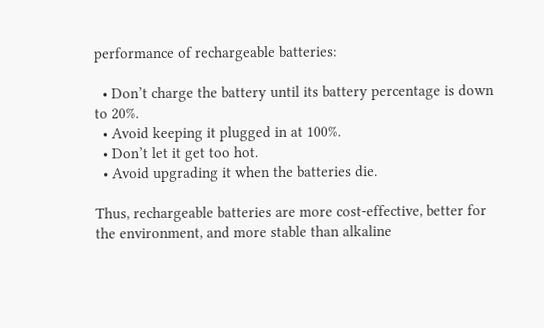performance of rechargeable batteries:

  • Don’t charge the battery until its battery percentage is down to 20%.
  • Avoid keeping it plugged in at 100%.
  • Don’t let it get too hot.
  • Avoid upgrading it when the batteries die.

Thus, rechargeable batteries are more cost-effective, better for the environment, and more stable than alkaline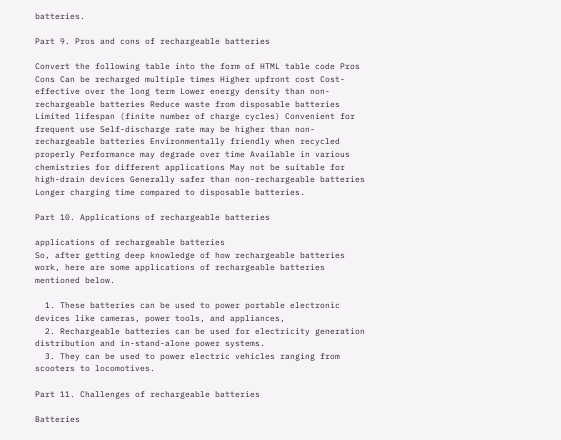batteries.

Part 9. Pros and cons of rechargeable batteries

Convert the following table into the form of HTML table code Pros Cons Can be recharged multiple times Higher upfront cost Cost-effective over the long term Lower energy density than non-rechargeable batteries Reduce waste from disposable batteries Limited lifespan (finite number of charge cycles) Convenient for frequent use Self-discharge rate may be higher than non-rechargeable batteries Environmentally friendly when recycled properly Performance may degrade over time Available in various chemistries for different applications May not be suitable for high-drain devices Generally safer than non-rechargeable batteries Longer charging time compared to disposable batteries.

Part 10. Applications of rechargeable batteries

applications of rechargeable batteries
So, after getting deep knowledge of how rechargeable batteries work, here are some applications of rechargeable batteries mentioned below.

  1. These batteries can be used to power portable electronic devices like cameras, power tools, and appliances,
  2. Rechargeable batteries can be used for electricity generation distribution and in-stand-alone power systems.
  3. They can be used to power electric vehicles ranging from scooters to locomotives.

Part 11. Challenges of rechargeable batteries

Batteries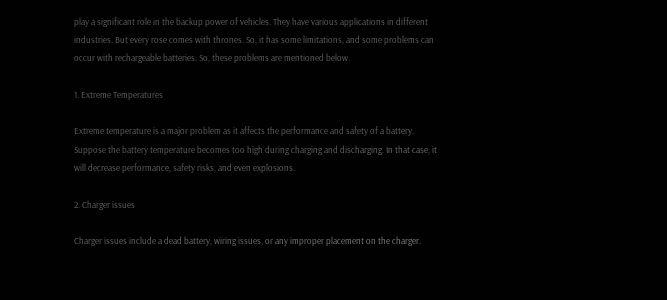play a significant role in the backup power of vehicles. They have various applications in different industries. But every rose comes with thrones. So, it has some limitations, and some problems can occur with rechargeable batteries. So, these problems are mentioned below.

1. Extreme Temperatures

Extreme temperature is a major problem as it affects the performance and safety of a battery. Suppose the battery temperature becomes too high during charging and discharging. In that case, it will decrease performance, safety risks, and even explosions.

2. Charger issues

Charger issues include a dead battery, wiring issues, or any improper placement on the charger.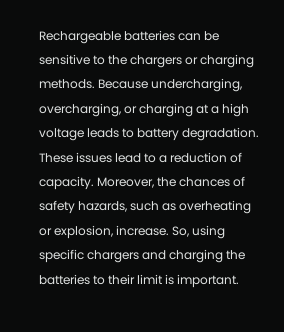Rechargeable batteries can be sensitive to the chargers or charging methods. Because undercharging, overcharging, or charging at a high voltage leads to battery degradation. These issues lead to a reduction of capacity. Moreover, the chances of safety hazards, such as overheating or explosion, increase. So, using specific chargers and charging the batteries to their limit is important.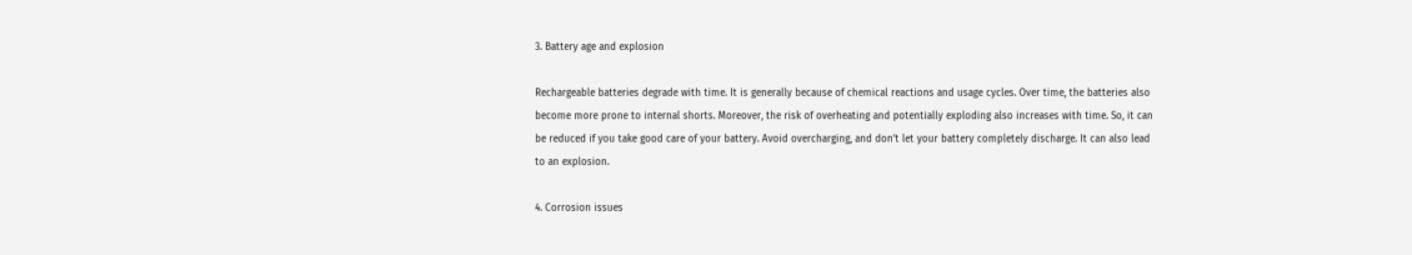3. Battery age and explosion

Rechargeable batteries degrade with time. It is generally because of chemical reactions and usage cycles. Over time, the batteries also become more prone to internal shorts. Moreover, the risk of overheating and potentially exploding also increases with time. So, it can be reduced if you take good care of your battery. Avoid overcharging, and don’t let your battery completely discharge. It can also lead to an explosion.

4. Corrosion issues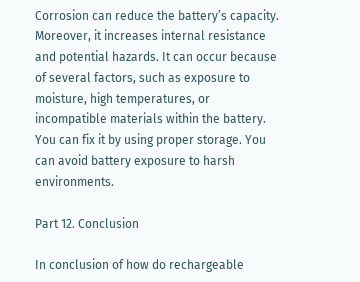Corrosion can reduce the battery’s capacity. Moreover, it increases internal resistance and potential hazards. It can occur because of several factors, such as exposure to moisture, high temperatures, or incompatible materials within the battery. You can fix it by using proper storage. You can avoid battery exposure to harsh environments.

Part 12. Conclusion

In conclusion of how do rechargeable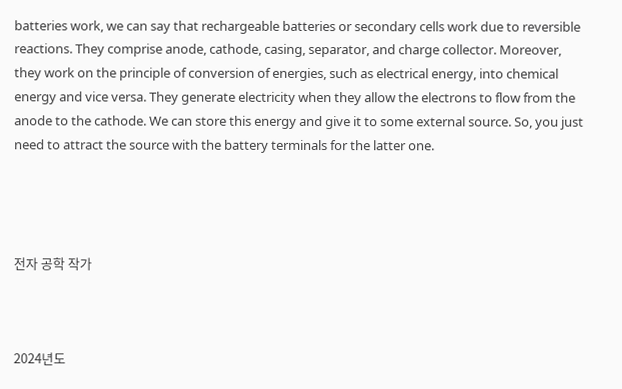batteries work, we can say that rechargeable batteries or secondary cells work due to reversible reactions. They comprise anode, cathode, casing, separator, and charge collector. Moreover, they work on the principle of conversion of energies, such as electrical energy, into chemical energy and vice versa. They generate electricity when they allow the electrons to flow from the anode to the cathode. We can store this energy and give it to some external source. So, you just need to attract the source with the battery terminals for the latter one.




전자 공학 작가



2024년도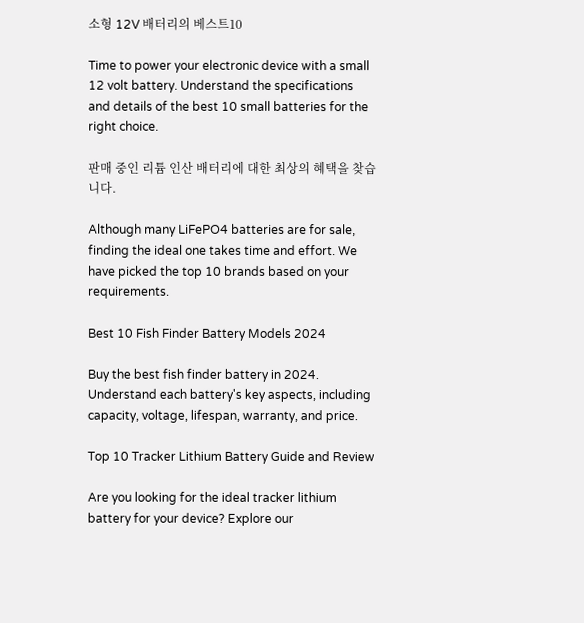소형 12V 배터리의 베스트10

Time to power your electronic device with a small 12 volt battery. Understand the specifications and details of the best 10 small batteries for the right choice.

판매 중인 리튬 인산 배터리에 대한 최상의 혜택을 찾습니다.

Although many LiFePO4 batteries are for sale, finding the ideal one takes time and effort. We have picked the top 10 brands based on your requirements.

Best 10 Fish Finder Battery Models 2024

Buy the best fish finder battery in 2024. Understand each battery's key aspects, including capacity, voltage, lifespan, warranty, and price.

Top 10 Tracker Lithium Battery Guide and Review

Are you looking for the ideal tracker lithium battery for your device? Explore our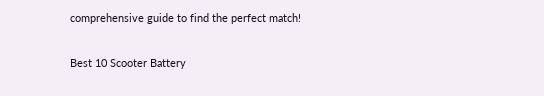comprehensive guide to find the perfect match!

Best 10 Scooter Battery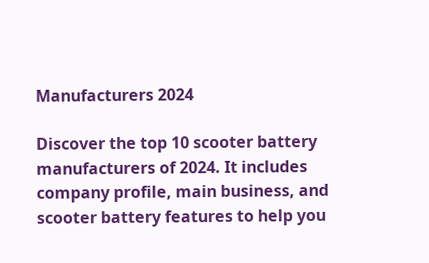Manufacturers 2024

Discover the top 10 scooter battery manufacturers of 2024. It includes company profile, main business, and scooter battery features to help you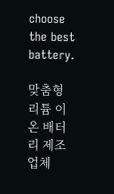choose the best battery.

맞춤형 리튬 이온 배터리 제조업체